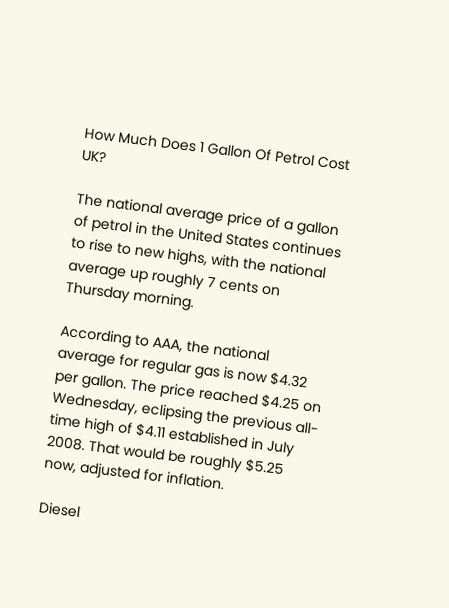How Much Does 1 Gallon Of Petrol Cost UK?

The national average price of a gallon of petrol in the United States continues to rise to new highs, with the national average up roughly 7 cents on Thursday morning.

According to AAA, the national average for regular gas is now $4.32 per gallon. The price reached $4.25 on Wednesday, eclipsing the previous all-time high of $4.11 established in July 2008. That would be roughly $5.25 now, adjusted for inflation.

Diesel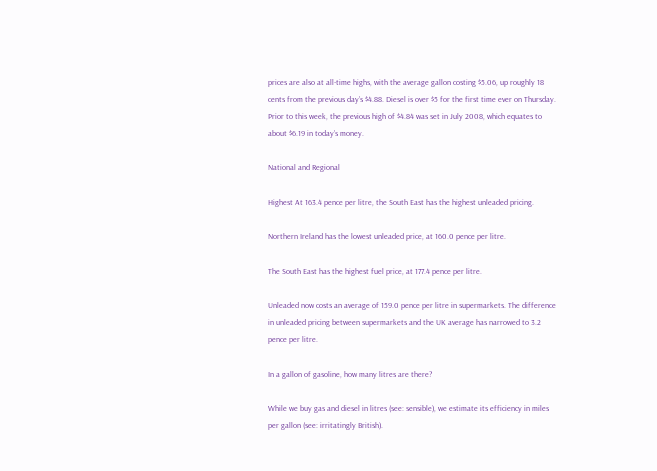prices are also at all-time highs, with the average gallon costing $5.06, up roughly 18 cents from the previous day’s $4.88. Diesel is over $5 for the first time ever on Thursday. Prior to this week, the previous high of $4.84 was set in July 2008, which equates to about $6.19 in today’s money.

National and Regional

Highest At 163.4 pence per litre, the South East has the highest unleaded pricing.

Northern Ireland has the lowest unleaded price, at 160.0 pence per litre.

The South East has the highest fuel price, at 177.4 pence per litre.

Unleaded now costs an average of 159.0 pence per litre in supermarkets. The difference in unleaded pricing between supermarkets and the UK average has narrowed to 3.2 pence per litre.

In a gallon of gasoline, how many litres are there?

While we buy gas and diesel in litres (see: sensible), we estimate its efficiency in miles per gallon (see: irritatingly British).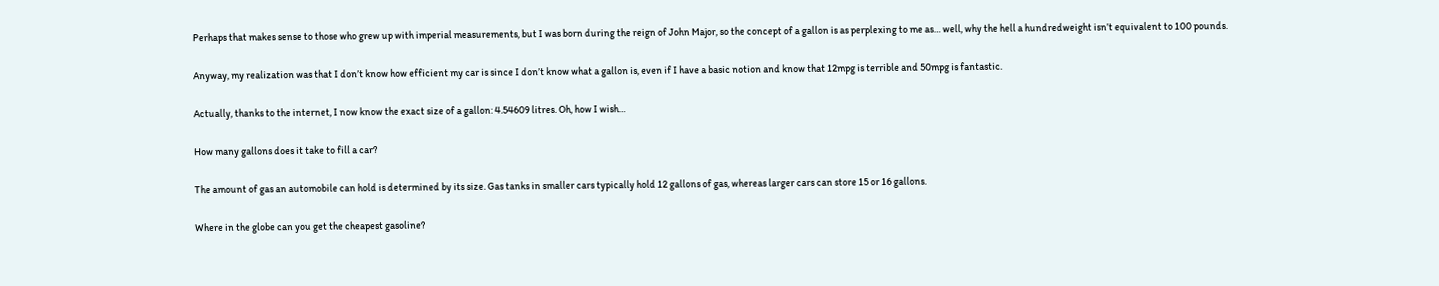Perhaps that makes sense to those who grew up with imperial measurements, but I was born during the reign of John Major, so the concept of a gallon is as perplexing to me as… well, why the hell a hundredweight isn’t equivalent to 100 pounds.

Anyway, my realization was that I don’t know how efficient my car is since I don’t know what a gallon is, even if I have a basic notion and know that 12mpg is terrible and 50mpg is fantastic.

Actually, thanks to the internet, I now know the exact size of a gallon: 4.54609 litres. Oh, how I wish…

How many gallons does it take to fill a car?

The amount of gas an automobile can hold is determined by its size. Gas tanks in smaller cars typically hold 12 gallons of gas, whereas larger cars can store 15 or 16 gallons.

Where in the globe can you get the cheapest gasoline?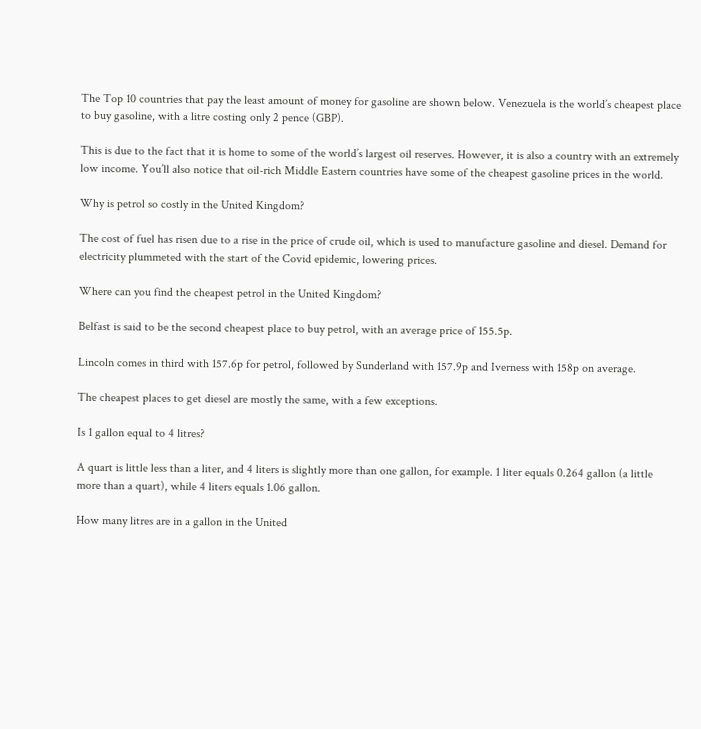The Top 10 countries that pay the least amount of money for gasoline are shown below. Venezuela is the world’s cheapest place to buy gasoline, with a litre costing only 2 pence (GBP).

This is due to the fact that it is home to some of the world’s largest oil reserves. However, it is also a country with an extremely low income. You’ll also notice that oil-rich Middle Eastern countries have some of the cheapest gasoline prices in the world.

Why is petrol so costly in the United Kingdom?

The cost of fuel has risen due to a rise in the price of crude oil, which is used to manufacture gasoline and diesel. Demand for electricity plummeted with the start of the Covid epidemic, lowering prices.

Where can you find the cheapest petrol in the United Kingdom?

Belfast is said to be the second cheapest place to buy petrol, with an average price of 155.5p.

Lincoln comes in third with 157.6p for petrol, followed by Sunderland with 157.9p and Iverness with 158p on average.

The cheapest places to get diesel are mostly the same, with a few exceptions.

Is 1 gallon equal to 4 litres?

A quart is little less than a liter, and 4 liters is slightly more than one gallon, for example. 1 liter equals 0.264 gallon (a little more than a quart), while 4 liters equals 1.06 gallon.

How many litres are in a gallon in the United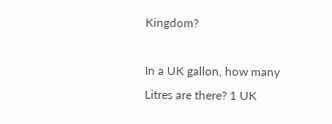Kingdom?

In a UK gallon, how many Litres are there? 1 UK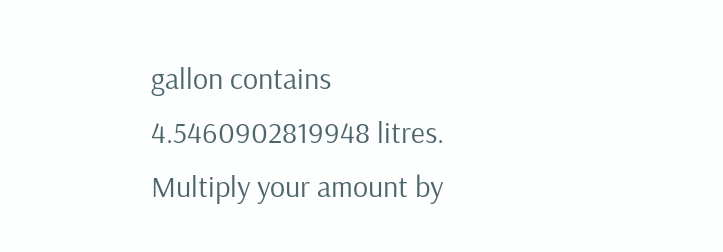gallon contains 4.5460902819948 litres. Multiply your amount by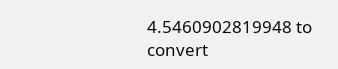4.5460902819948 to convert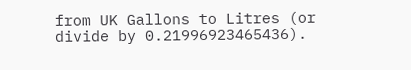from UK Gallons to Litres (or divide by 0.21996923465436).